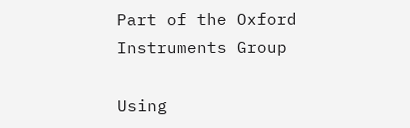Part of the Oxford Instruments Group

Using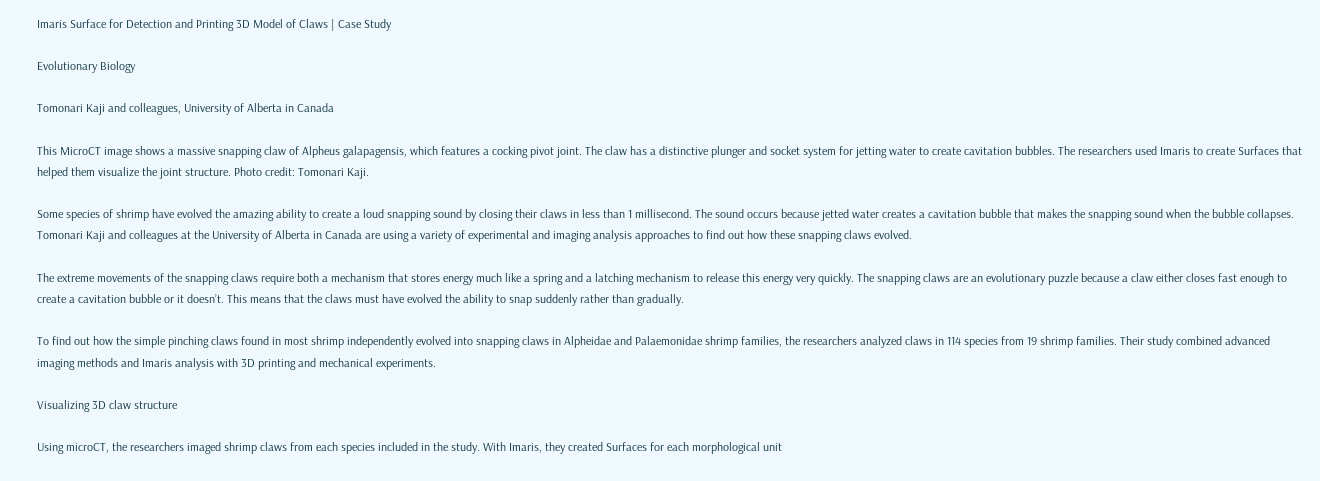Imaris Surface for Detection and Printing 3D Model of Claws | Case Study

Evolutionary Biology

Tomonari Kaji and colleagues, University of Alberta in Canada

This MicroCT image shows a massive snapping claw of Alpheus galapagensis, which features a cocking pivot joint. The claw has a distinctive plunger and socket system for jetting water to create cavitation bubbles. The researchers used Imaris to create Surfaces that helped them visualize the joint structure. Photo credit: Tomonari Kaji.

Some species of shrimp have evolved the amazing ability to create a loud snapping sound by closing their claws in less than 1 millisecond. The sound occurs because jetted water creates a cavitation bubble that makes the snapping sound when the bubble collapses. Tomonari Kaji and colleagues at the University of Alberta in Canada are using a variety of experimental and imaging analysis approaches to find out how these snapping claws evolved.

The extreme movements of the snapping claws require both a mechanism that stores energy much like a spring and a latching mechanism to release this energy very quickly. The snapping claws are an evolutionary puzzle because a claw either closes fast enough to create a cavitation bubble or it doesn’t. This means that the claws must have evolved the ability to snap suddenly rather than gradually.

To find out how the simple pinching claws found in most shrimp independently evolved into snapping claws in Alpheidae and Palaemonidae shrimp families, the researchers analyzed claws in 114 species from 19 shrimp families. Their study combined advanced imaging methods and Imaris analysis with 3D printing and mechanical experiments.

Visualizing 3D claw structure

Using microCT, the researchers imaged shrimp claws from each species included in the study. With Imaris, they created Surfaces for each morphological unit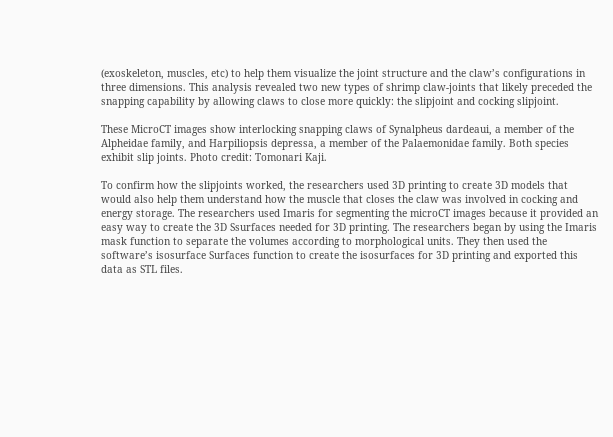(exoskeleton, muscles, etc) to help them visualize the joint structure and the claw’s configurations in three dimensions. This analysis revealed two new types of shrimp claw-joints that likely preceded the snapping capability by allowing claws to close more quickly: the slipjoint and cocking slipjoint.

These MicroCT images show interlocking snapping claws of Synalpheus dardeaui, a member of the Alpheidae family, and Harpiliopsis depressa, a member of the Palaemonidae family. Both species exhibit slip joints. Photo credit: Tomonari Kaji.

To confirm how the slipjoints worked, the researchers used 3D printing to create 3D models that would also help them understand how the muscle that closes the claw was involved in cocking and energy storage. The researchers used Imaris for segmenting the microCT images because it provided an easy way to create the 3D Ssurfaces needed for 3D printing. The researchers began by using the Imaris mask function to separate the volumes according to morphological units. They then used the software’s isosurface Surfaces function to create the isosurfaces for 3D printing and exported this data as STL files.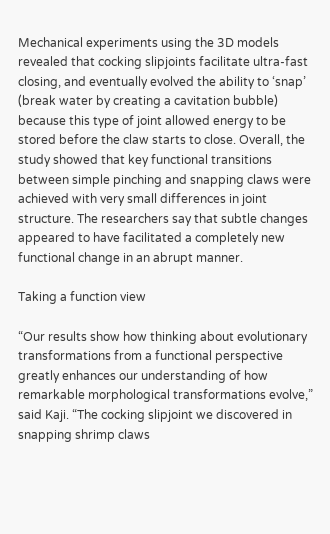Mechanical experiments using the 3D models revealed that cocking slipjoints facilitate ultra-fast closing, and eventually evolved the ability to ‘snap’ (break water by creating a cavitation bubble) because this type of joint allowed energy to be stored before the claw starts to close. Overall, the study showed that key functional transitions between simple pinching and snapping claws were achieved with very small differences in joint structure. The researchers say that subtle changes appeared to have facilitated a completely new functional change in an abrupt manner.

Taking a function view

“Our results show how thinking about evolutionary transformations from a functional perspective greatly enhances our understanding of how remarkable morphological transformations evolve,” said Kaji. “The cocking slipjoint we discovered in snapping shrimp claws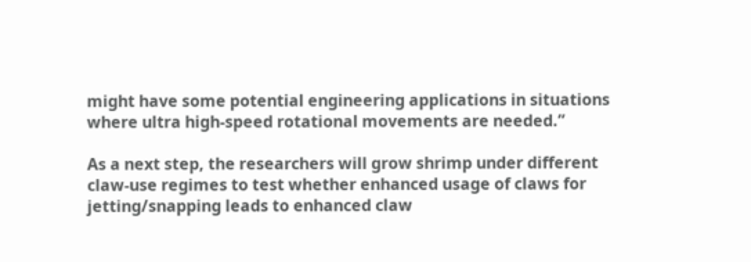might have some potential engineering applications in situations where ultra high-speed rotational movements are needed.”

As a next step, the researchers will grow shrimp under different claw-use regimes to test whether enhanced usage of claws for jetting/snapping leads to enhanced claw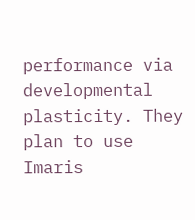performance via developmental plasticity. They plan to use Imaris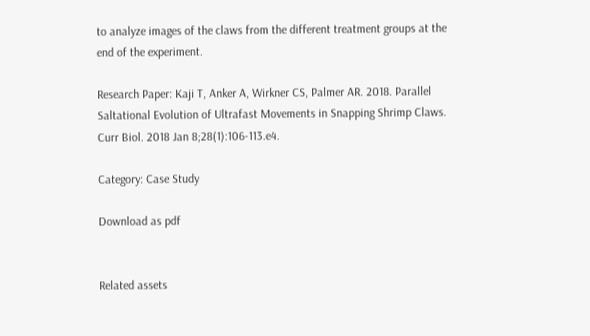to analyze images of the claws from the different treatment groups at the end of the experiment.

Research Paper: Kaji T, Anker A, Wirkner CS, Palmer AR. 2018. Parallel Saltational Evolution of Ultrafast Movements in Snapping Shrimp Claws. Curr Biol. 2018 Jan 8;28(1):106-113.e4.

Category: Case Study

Download as pdf


Related assets